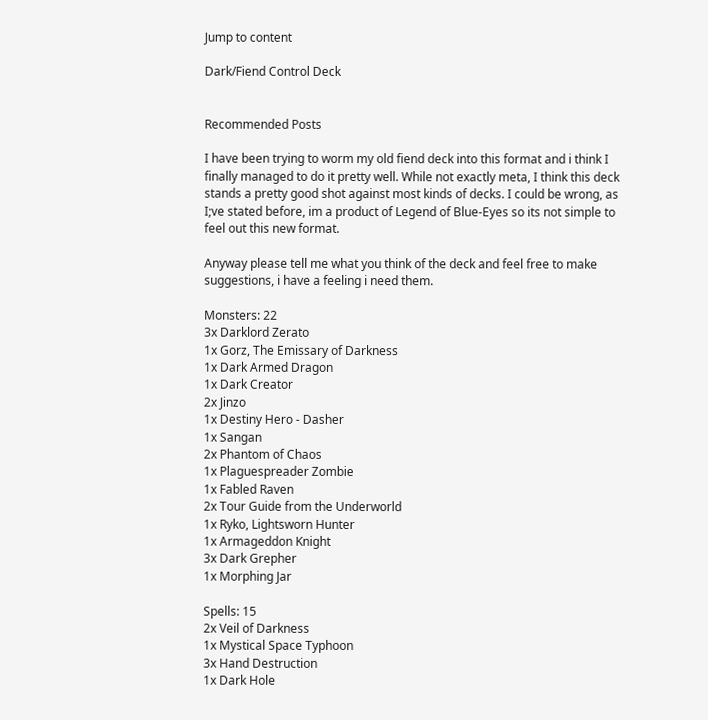Jump to content

Dark/Fiend Control Deck


Recommended Posts

I have been trying to worm my old fiend deck into this format and i think I finally managed to do it pretty well. While not exactly meta, I think this deck stands a pretty good shot against most kinds of decks. I could be wrong, as I;ve stated before, im a product of Legend of Blue-Eyes so its not simple to feel out this new format.

Anyway please tell me what you think of the deck and feel free to make suggestions, i have a feeling i need them.

Monsters: 22
3x Darklord Zerato
1x Gorz, The Emissary of Darkness
1x Dark Armed Dragon
1x Dark Creator
2x Jinzo
1x Destiny Hero - Dasher
1x Sangan
2x Phantom of Chaos
1x Plaguespreader Zombie
1x Fabled Raven
2x Tour Guide from the Underworld
1x Ryko, Lightsworn Hunter
1x Armageddon Knight
3x Dark Grepher
1x Morphing Jar

Spells: 15
2x Veil of Darkness
1x Mystical Space Typhoon
3x Hand Destruction
1x Dark Hole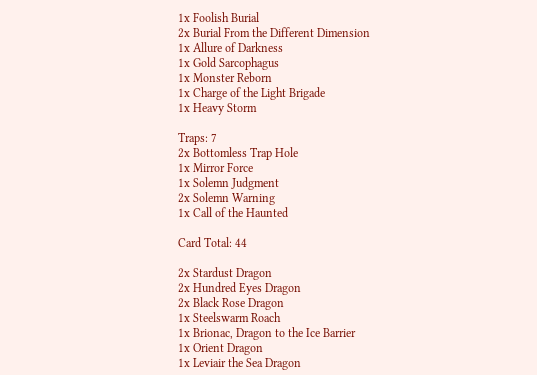1x Foolish Burial
2x Burial From the Different Dimension
1x Allure of Darkness
1x Gold Sarcophagus
1x Monster Reborn
1x Charge of the Light Brigade
1x Heavy Storm

Traps: 7
2x Bottomless Trap Hole
1x Mirror Force
1x Solemn Judgment
2x Solemn Warning
1x Call of the Haunted

Card Total: 44

2x Stardust Dragon
2x Hundred Eyes Dragon
2x Black Rose Dragon
1x Steelswarm Roach
1x Brionac, Dragon to the Ice Barrier
1x Orient Dragon
1x Leviair the Sea Dragon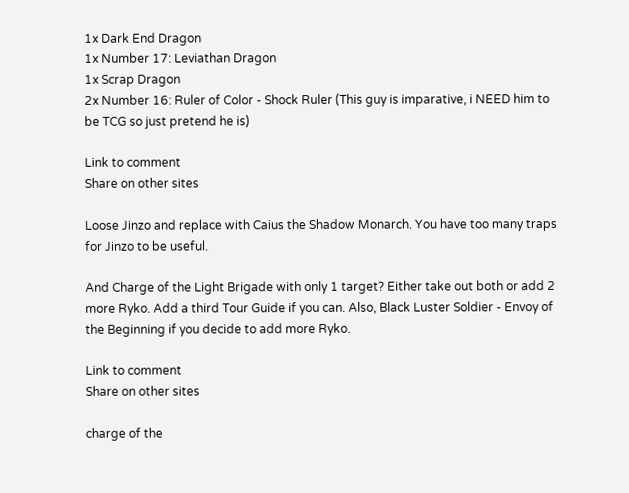1x Dark End Dragon
1x Number 17: Leviathan Dragon
1x Scrap Dragon
2x Number 16: Ruler of Color - Shock Ruler (This guy is imparative, i NEED him to be TCG so just pretend he is)

Link to comment
Share on other sites

Loose Jinzo and replace with Caius the Shadow Monarch. You have too many traps for Jinzo to be useful.

And Charge of the Light Brigade with only 1 target? Either take out both or add 2 more Ryko. Add a third Tour Guide if you can. Also, Black Luster Soldier - Envoy of the Beginning if you decide to add more Ryko.

Link to comment
Share on other sites

charge of the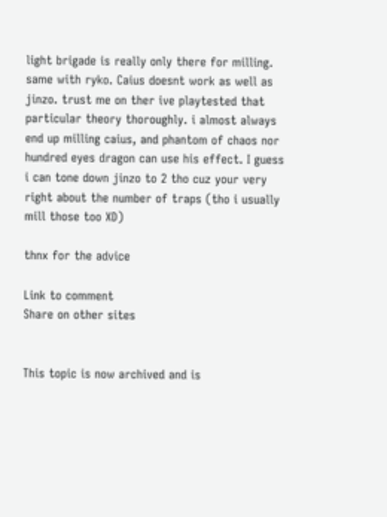light brigade is really only there for milling. same with ryko. Caius doesnt work as well as jinzo. trust me on ther ive playtested that particular theory thoroughly. i almost always end up milling caius, and phantom of chaos nor hundred eyes dragon can use his effect. I guess i can tone down jinzo to 2 tho cuz your very right about the number of traps (tho i usually mill those too XD)

thnx for the advice

Link to comment
Share on other sites


This topic is now archived and is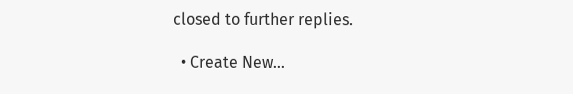closed to further replies.

  • Create New...